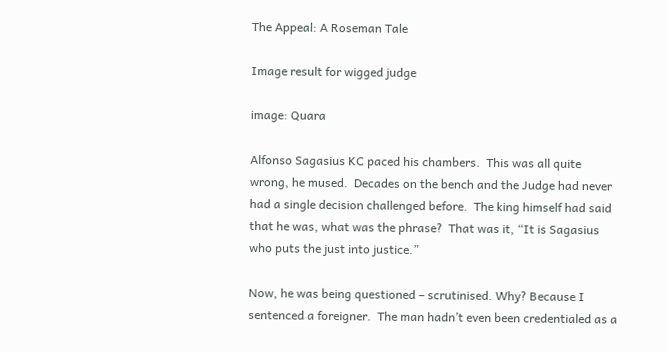The Appeal: A Roseman Tale

Image result for wigged judge

image: Quara

Alfonso Sagasius KC paced his chambers.  This was all quite wrong, he mused.  Decades on the bench and the Judge had never had a single decision challenged before.  The king himself had said that he was, what was the phrase?  That was it, “It is Sagasius who puts the just into justice.”

Now, he was being questioned – scrutinised. Why? Because I sentenced a foreigner.  The man hadn’t even been credentialed as a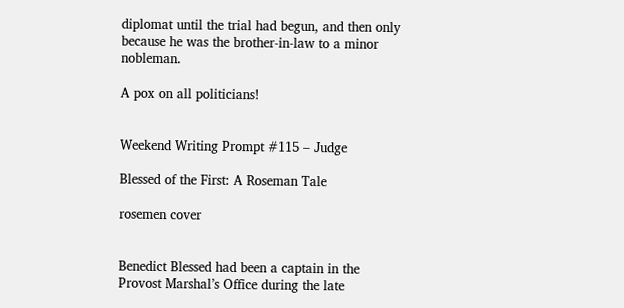diplomat until the trial had begun, and then only because he was the brother-in-law to a minor nobleman.

A pox on all politicians!


Weekend Writing Prompt #115 – Judge

Blessed of the First: A Roseman Tale

rosemen cover


Benedict Blessed had been a captain in the Provost Marshal’s Office during the late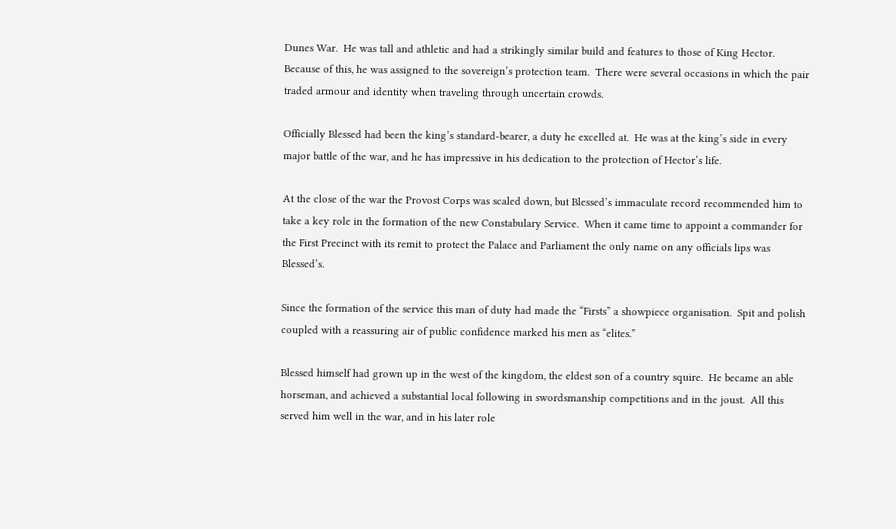Dunes War.  He was tall and athletic and had a strikingly similar build and features to those of King Hector.  Because of this, he was assigned to the sovereign’s protection team.  There were several occasions in which the pair traded armour and identity when traveling through uncertain crowds.

Officially Blessed had been the king’s standard-bearer, a duty he excelled at.  He was at the king’s side in every major battle of the war, and he has impressive in his dedication to the protection of Hector’s life.

At the close of the war the Provost Corps was scaled down, but Blessed’s immaculate record recommended him to take a key role in the formation of the new Constabulary Service.  When it came time to appoint a commander for the First Precinct with its remit to protect the Palace and Parliament the only name on any officials lips was Blessed’s.

Since the formation of the service this man of duty had made the “Firsts” a showpiece organisation.  Spit and polish coupled with a reassuring air of public confidence marked his men as “elites.”

Blessed himself had grown up in the west of the kingdom, the eldest son of a country squire.  He became an able horseman, and achieved a substantial local following in swordsmanship competitions and in the joust.  All this served him well in the war, and in his later role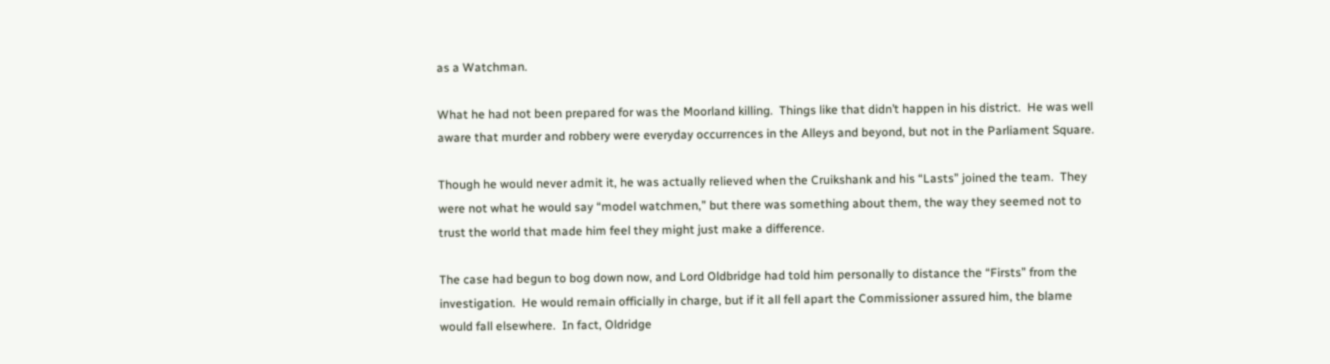as a Watchman.

What he had not been prepared for was the Moorland killing.  Things like that didn’t happen in his district.  He was well aware that murder and robbery were everyday occurrences in the Alleys and beyond, but not in the Parliament Square.

Though he would never admit it, he was actually relieved when the Cruikshank and his “Lasts” joined the team.  They were not what he would say “model watchmen,” but there was something about them, the way they seemed not to trust the world that made him feel they might just make a difference.

The case had begun to bog down now, and Lord Oldbridge had told him personally to distance the “Firsts” from the investigation.  He would remain officially in charge, but if it all fell apart the Commissioner assured him, the blame would fall elsewhere.  In fact, Oldridge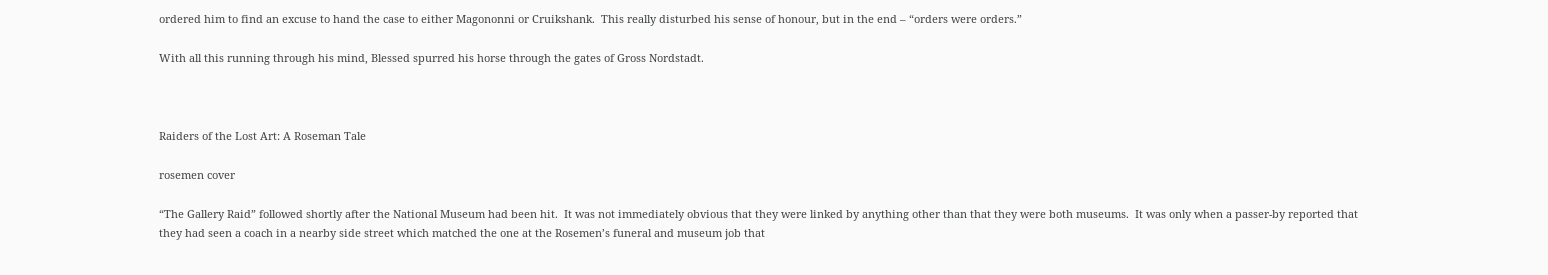ordered him to find an excuse to hand the case to either Magononni or Cruikshank.  This really disturbed his sense of honour, but in the end – “orders were orders.”

With all this running through his mind, Blessed spurred his horse through the gates of Gross Nordstadt.



Raiders of the Lost Art: A Roseman Tale

rosemen cover

“The Gallery Raid” followed shortly after the National Museum had been hit.  It was not immediately obvious that they were linked by anything other than that they were both museums.  It was only when a passer-by reported that they had seen a coach in a nearby side street which matched the one at the Rosemen’s funeral and museum job that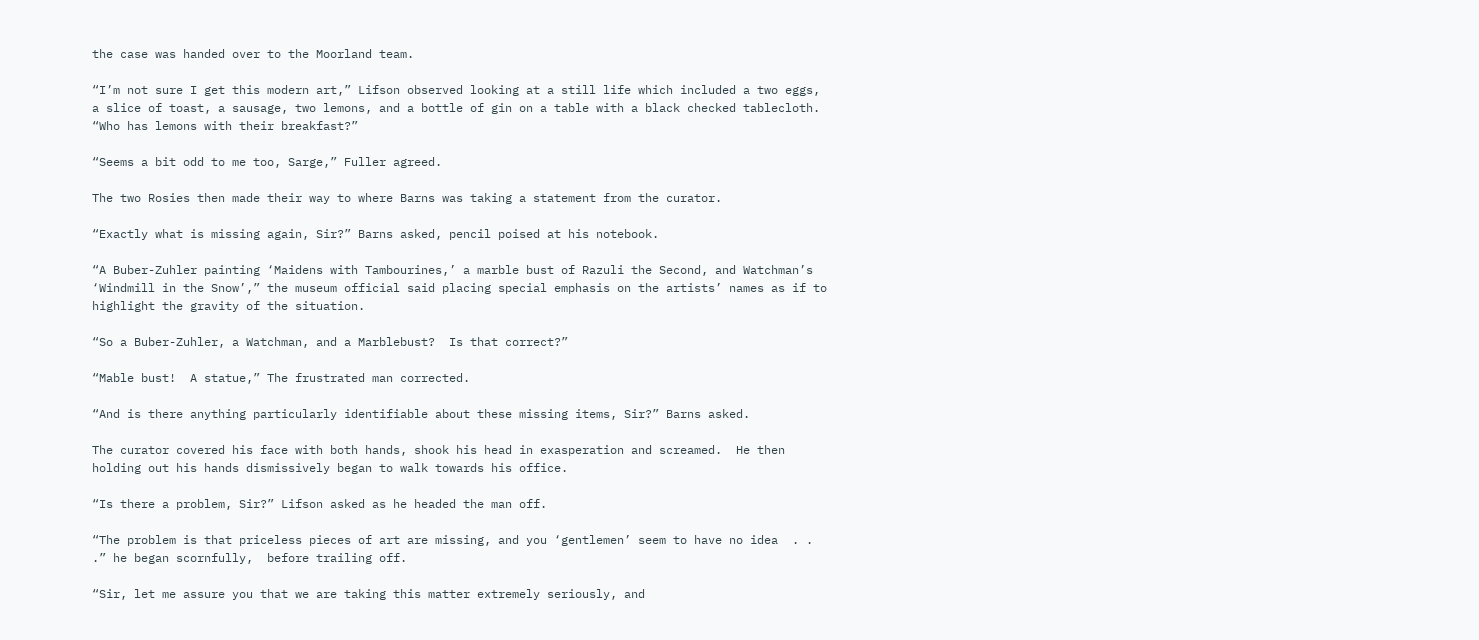the case was handed over to the Moorland team.

“I’m not sure I get this modern art,” Lifson observed looking at a still life which included a two eggs, a slice of toast, a sausage, two lemons, and a bottle of gin on a table with a black checked tablecloth.  “Who has lemons with their breakfast?”

“Seems a bit odd to me too, Sarge,” Fuller agreed.

The two Rosies then made their way to where Barns was taking a statement from the curator.

“Exactly what is missing again, Sir?” Barns asked, pencil poised at his notebook.

“A Buber-Zuhler painting ‘Maidens with Tambourines,’ a marble bust of Razuli the Second, and Watchman’s ‘Windmill in the Snow’,” the museum official said placing special emphasis on the artists’ names as if to highlight the gravity of the situation.

“So a Buber-Zuhler, a Watchman, and a Marblebust?  Is that correct?”

“Mable bust!  A statue,” The frustrated man corrected.

“And is there anything particularly identifiable about these missing items, Sir?” Barns asked.

The curator covered his face with both hands, shook his head in exasperation and screamed.  He then holding out his hands dismissively began to walk towards his office.

“Is there a problem, Sir?” Lifson asked as he headed the man off.

“The problem is that priceless pieces of art are missing, and you ‘gentlemen’ seem to have no idea  . . .” he began scornfully,  before trailing off.

“Sir, let me assure you that we are taking this matter extremely seriously, and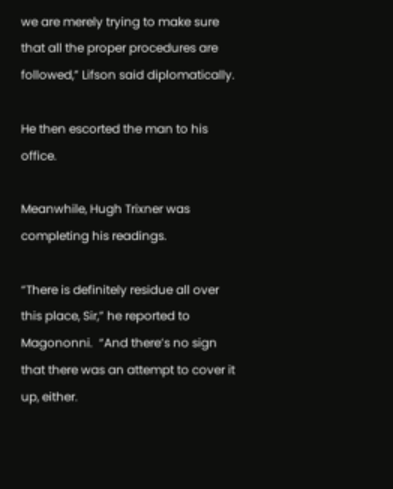we are merely trying to make sure that all the proper procedures are followed,” Lifson said diplomatically.

He then escorted the man to his office.

Meanwhile, Hugh Trixner was completing his readings.

“There is definitely residue all over this place, Sir,” he reported to Magononni.  “And there’s no sign that there was an attempt to cover it up, either.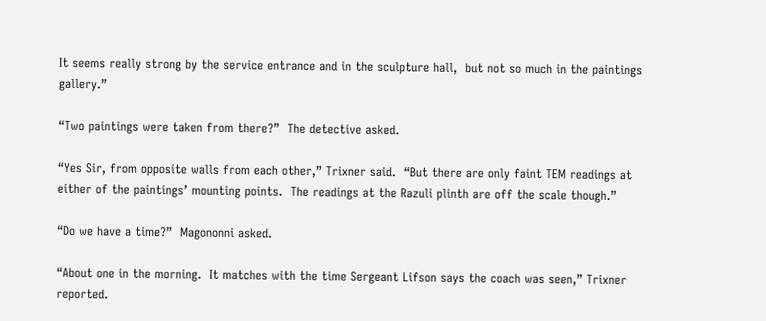It seems really strong by the service entrance and in the sculpture hall,  but not so much in the paintings gallery.”

“Two paintings were taken from there?”  The detective asked.

“Yes Sir, from opposite walls from each other,” Trixner said.  “But there are only faint TEM readings at either of the paintings’ mounting points.  The readings at the Razuli plinth are off the scale though.”

“Do we have a time?”  Magononni asked.

“About one in the morning.  It matches with the time Sergeant Lifson says the coach was seen,” Trixner reported.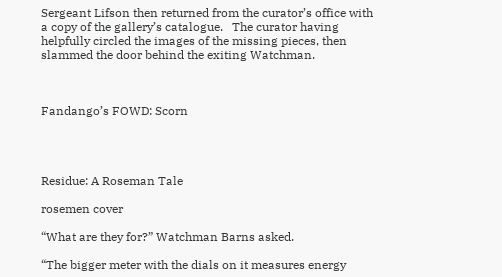Sergeant Lifson then returned from the curator’s office with a copy of the gallery’s catalogue.   The curator having helpfully circled the images of the missing pieces, then slammed the door behind the exiting Watchman.



Fandango’s FOWD: Scorn




Residue: A Roseman Tale

rosemen cover

“What are they for?” Watchman Barns asked.

“The bigger meter with the dials on it measures energy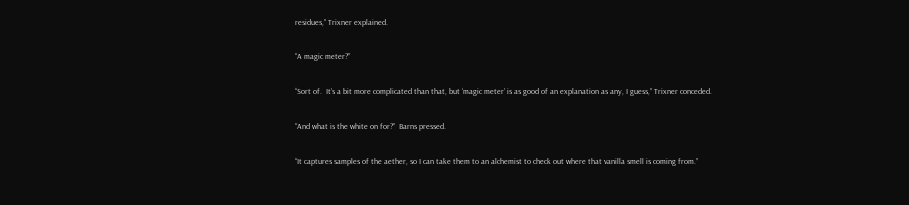residues,” Trixner explained.

“A magic meter?”

“Sort of.  It’s a bit more complicated than that, but ‘magic meter’ is as good of an explanation as any, I guess,” Trixner conceded.

“And what is the white on for?”  Barns pressed.

“It captures samples of the aether, so I can take them to an alchemist to check out where that vanilla smell is coming from.”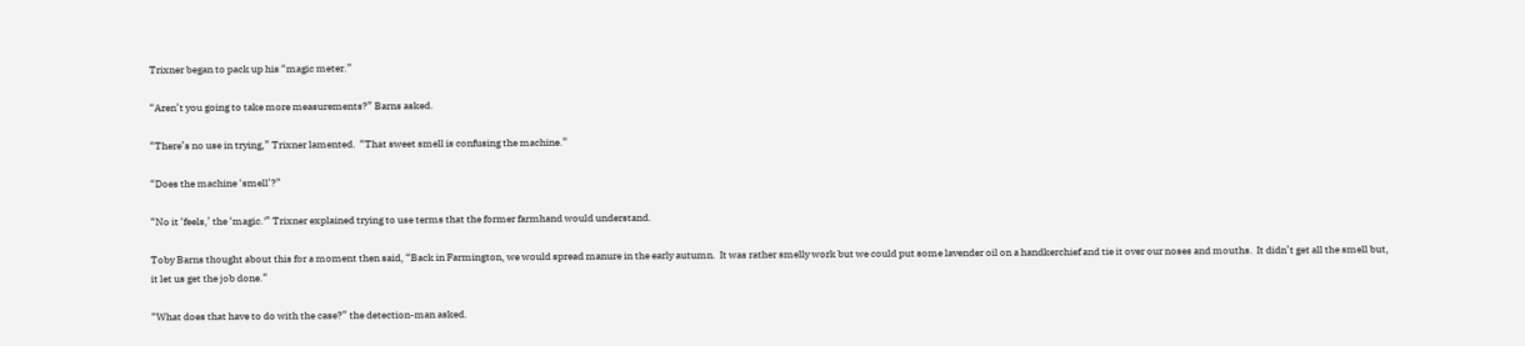Trixner began to pack up his “magic meter.”

“Aren’t you going to take more measurements?” Barns asked.

“There’s no use in trying,” Trixner lamented.  “That sweet smell is confusing the machine.”

“Does the machine ‘smell’?”

“No it ‘feels,’ the ‘magic.'” Trixner explained trying to use terms that the former farmhand would understand.

Toby Barns thought about this for a moment then said, “Back in Farmington, we would spread manure in the early autumn.  It was rather smelly work but we could put some lavender oil on a handkerchief and tie it over our noses and mouths.  It didn’t get all the smell but, it let us get the job done.”

“What does that have to do with the case?” the detection-man asked.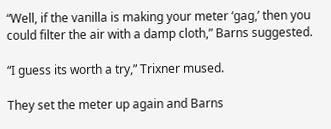“Well, if the vanilla is making your meter ‘gag,’ then you could filter the air with a damp cloth,” Barns suggested.

“I guess its worth a try,” Trixner mused.

They set the meter up again and Barns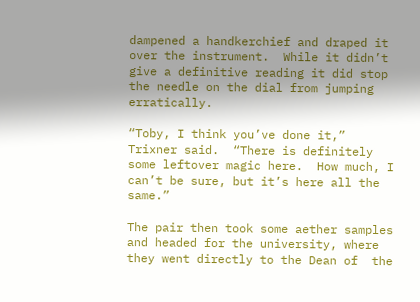dampened a handkerchief and draped it over the instrument.  While it didn’t give a definitive reading it did stop the needle on the dial from jumping erratically.

“Toby, I think you’ve done it,” Trixner said.  “There is definitely some leftover magic here.  How much, I can’t be sure, but it’s here all the same.”

The pair then took some aether samples and headed for the university, where they went directly to the Dean of  the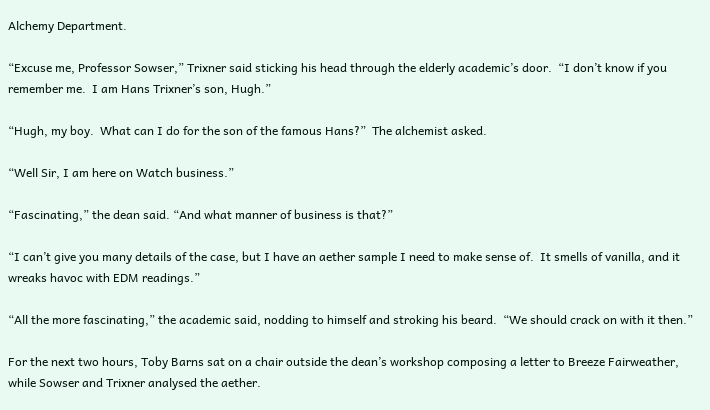Alchemy Department.

“Excuse me, Professor Sowser,” Trixner said sticking his head through the elderly academic’s door.  “I don’t know if you remember me.  I am Hans Trixner’s son, Hugh.”

“Hugh, my boy.  What can I do for the son of the famous Hans?”  The alchemist asked.

“Well Sir, I am here on Watch business.”

“Fascinating,” the dean said. “And what manner of business is that?”

“I can’t give you many details of the case, but I have an aether sample I need to make sense of.  It smells of vanilla, and it wreaks havoc with EDM readings.”

“All the more fascinating,” the academic said, nodding to himself and stroking his beard.  “We should crack on with it then.”

For the next two hours, Toby Barns sat on a chair outside the dean’s workshop composing a letter to Breeze Fairweather, while Sowser and Trixner analysed the aether.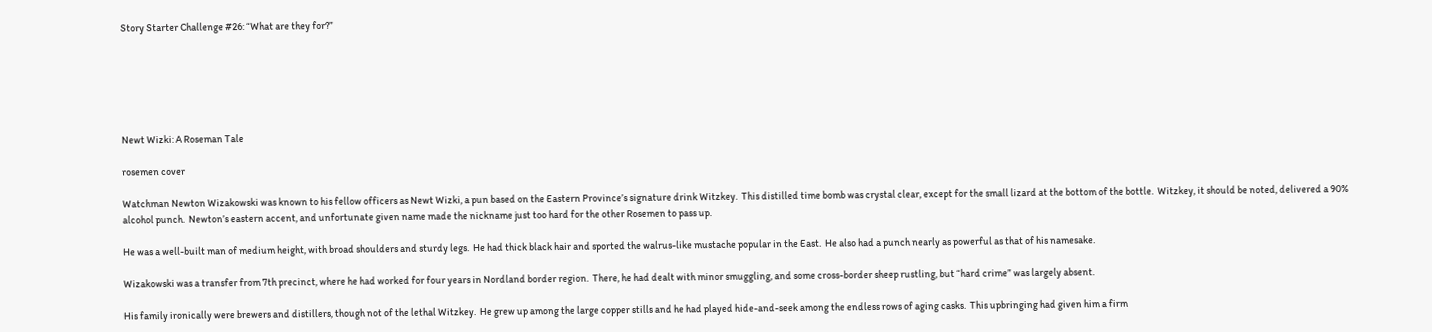Story Starter Challenge #26: “What are they for?”






Newt Wizki: A Roseman Tale

rosemen cover

Watchman Newton Wizakowski was known to his fellow officers as Newt Wizki, a pun based on the Eastern Province’s signature drink Witzkey.  This distilled time bomb was crystal clear, except for the small lizard at the bottom of the bottle.  Witzkey, it should be noted, delivered a 90% alcohol punch.  Newton’s eastern accent, and unfortunate given name made the nickname just too hard for the other Rosemen to pass up.

He was a well-built man of medium height, with broad shoulders and sturdy legs.  He had thick black hair and sported the walrus-like mustache popular in the East.  He also had a punch nearly as powerful as that of his namesake.

Wizakowski was a transfer from 7th precinct, where he had worked for four years in Nordland border region.  There, he had dealt with minor smuggling, and some cross-border sheep rustling, but “hard crime” was largely absent.

His family ironically were brewers and distillers, though not of the lethal Witzkey.  He grew up among the large copper stills and he had played hide-and-seek among the endless rows of aging casks.  This upbringing had given him a firm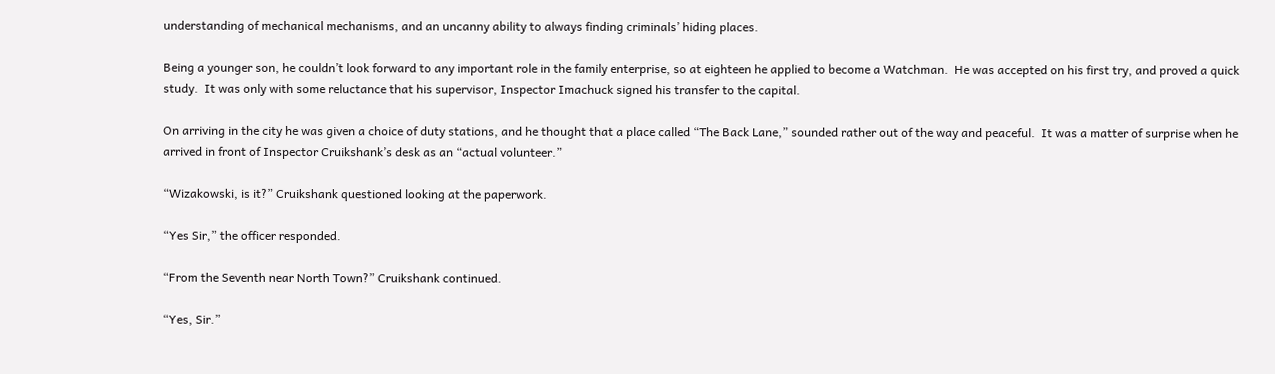understanding of mechanical mechanisms, and an uncanny ability to always finding criminals’ hiding places.

Being a younger son, he couldn’t look forward to any important role in the family enterprise, so at eighteen he applied to become a Watchman.  He was accepted on his first try, and proved a quick study.  It was only with some reluctance that his supervisor, Inspector Imachuck signed his transfer to the capital.

On arriving in the city he was given a choice of duty stations, and he thought that a place called “The Back Lane,” sounded rather out of the way and peaceful.  It was a matter of surprise when he arrived in front of Inspector Cruikshank’s desk as an “actual volunteer.”

“Wizakowski, is it?” Cruikshank questioned looking at the paperwork.

“Yes Sir,” the officer responded.

“From the Seventh near North Town?” Cruikshank continued.

“Yes, Sir.”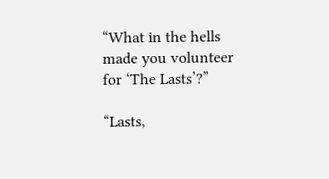“What in the hells made you volunteer for ‘The Lasts’?”

“Lasts,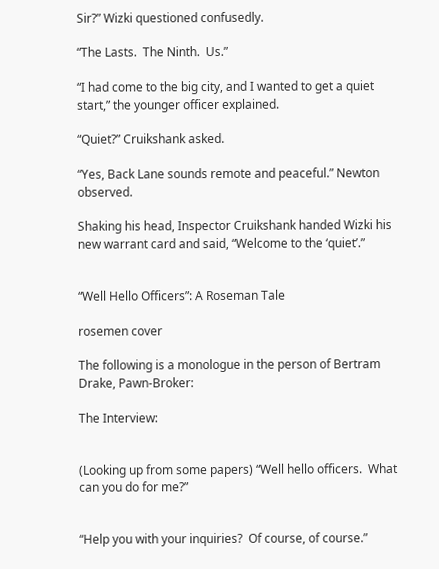Sir?” Wizki questioned confusedly.

“The Lasts.  The Ninth.  Us.”

“I had come to the big city, and I wanted to get a quiet start,” the younger officer explained.

“Quiet?” Cruikshank asked.

“Yes, Back Lane sounds remote and peaceful.” Newton observed.

Shaking his head, Inspector Cruikshank handed Wizki his new warrant card and said, “Welcome to the ‘quiet’.”


“Well Hello Officers”: A Roseman Tale

rosemen cover

The following is a monologue in the person of Bertram Drake, Pawn-Broker:

The Interview:


(Looking up from some papers) “Well hello officers.  What can you do for me?”


“Help you with your inquiries?  Of course, of course.”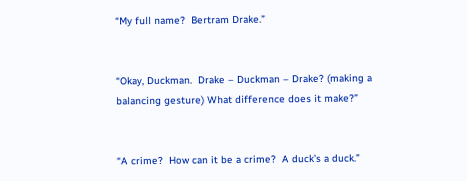“My full name?  Bertram Drake.”


“Okay, Duckman.  Drake – Duckman – Drake? (making a balancing gesture) What difference does it make?”


“A crime?  How can it be a crime?  A duck’s a duck.”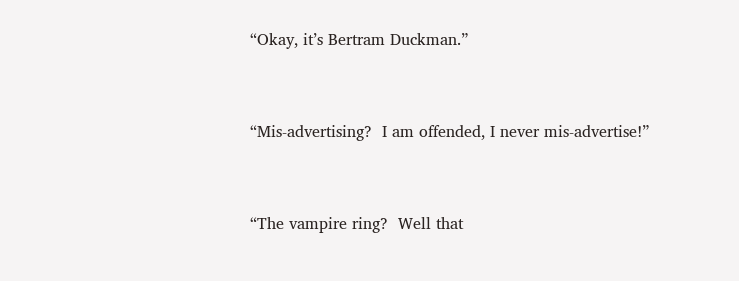“Okay, it’s Bertram Duckman.”


“Mis-advertising?  I am offended, I never mis-advertise!”


“The vampire ring?  Well that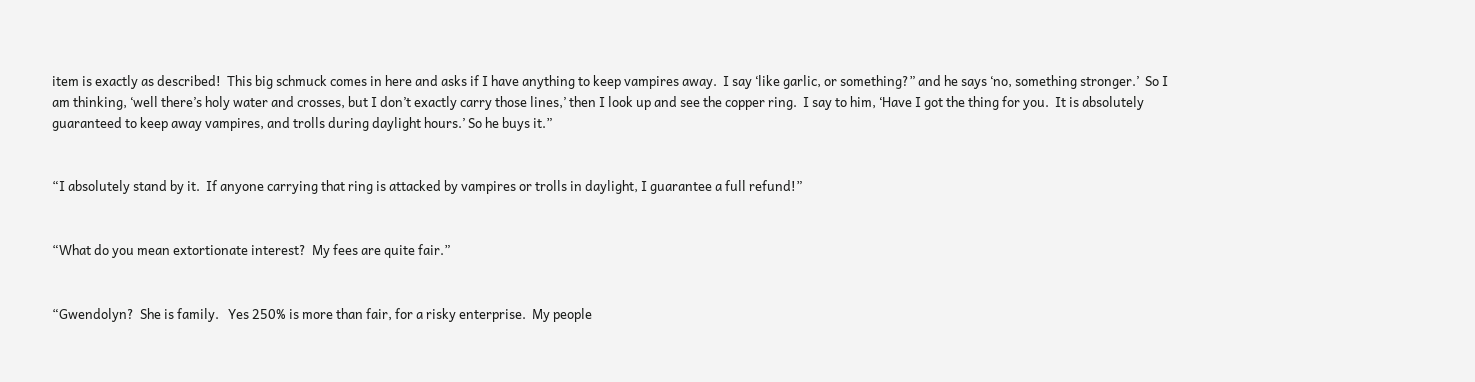item is exactly as described!  This big schmuck comes in here and asks if I have anything to keep vampires away.  I say ‘like garlic, or something?” and he says ‘no, something stronger.’  So I am thinking, ‘well there’s holy water and crosses, but I don’t exactly carry those lines,’ then I look up and see the copper ring.  I say to him, ‘Have I got the thing for you.  It is absolutely guaranteed to keep away vampires, and trolls during daylight hours.’ So he buys it.”


“I absolutely stand by it.  If anyone carrying that ring is attacked by vampires or trolls in daylight, I guarantee a full refund!”


“What do you mean extortionate interest?  My fees are quite fair.”


“Gwendolyn?  She is family.   Yes 250% is more than fair, for a risky enterprise.  My people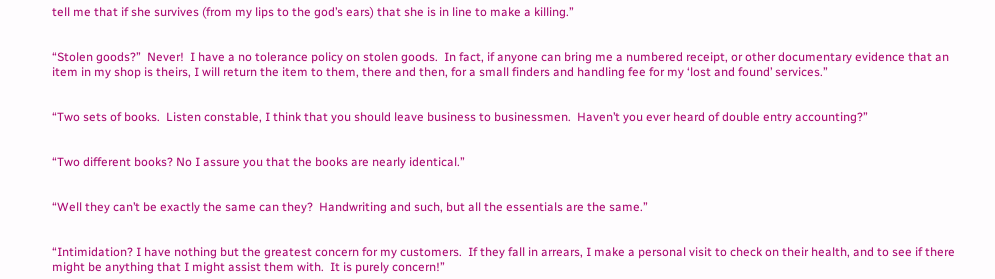tell me that if she survives (from my lips to the god’s ears) that she is in line to make a killing.”


“Stolen goods?”  Never!  I have a no tolerance policy on stolen goods.  In fact, if anyone can bring me a numbered receipt, or other documentary evidence that an item in my shop is theirs, I will return the item to them, there and then, for a small finders and handling fee for my ‘lost and found’ services.”


“Two sets of books.  Listen constable, I think that you should leave business to businessmen.  Haven’t you ever heard of double entry accounting?”


“Two different books? No I assure you that the books are nearly identical.”


“Well they can’t be exactly the same can they?  Handwriting and such, but all the essentials are the same.”


“Intimidation? I have nothing but the greatest concern for my customers.  If they fall in arrears, I make a personal visit to check on their health, and to see if there might be anything that I might assist them with.  It is purely concern!”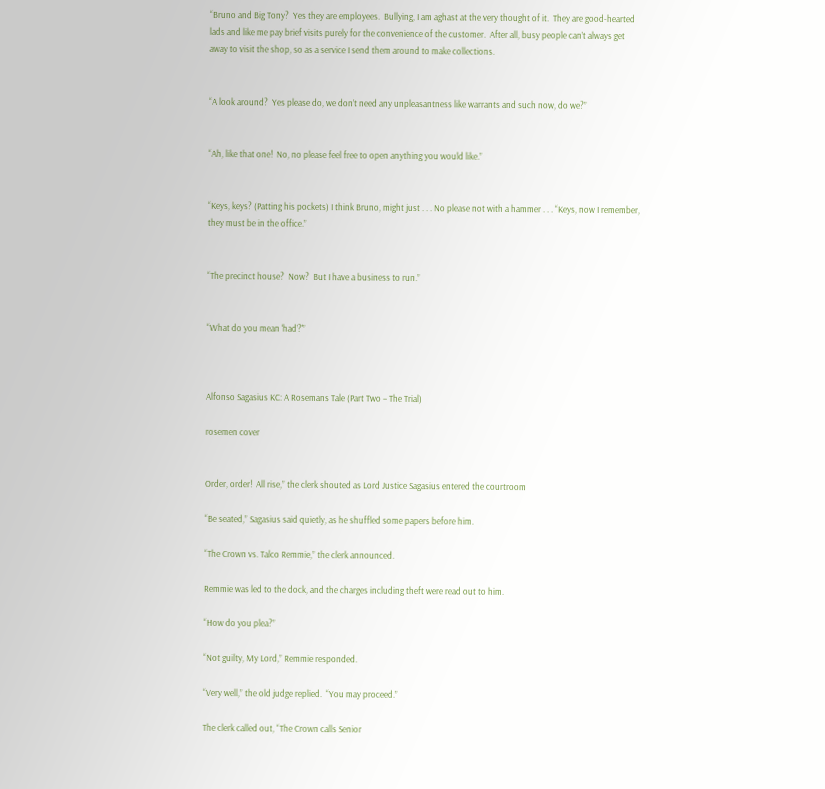“Bruno and Big Tony?  Yes they are employees.  Bullying, I am aghast at the very thought of it.  They are good-hearted lads and like me pay brief visits purely for the convenience of the customer.  After all, busy people can’t always get away to visit the shop, so as a service I send them around to make collections.


“A look around?  Yes please do, we don’t need any unpleasantness like warrants and such now, do we?”


“Ah, like that one!  No, no please feel free to open anything you would like.”


“Keys, keys? (Patting his pockets) I think Bruno, might just . . . No please not with a hammer . . . “Keys, now I remember, they must be in the office.”


“The precinct house?  Now?  But I have a business to run.”


“What do you mean ‘had’?'”



Alfonso Sagasius KC: A Rosemans Tale (Part Two – The Trial)

rosemen cover


Order, order!  All rise,” the clerk shouted as Lord Justice Sagasius entered the courtroom

“Be seated,” Sagasius said quietly, as he shuffled some papers before him.

“The Crown vs. Talco Remmie,” the clerk announced.

Remmie was led to the dock, and the charges including theft were read out to him.

“How do you plea?”

“Not guilty, My Lord,” Remmie responded.

“Very well,” the old judge replied.  “You may proceed.”

The clerk called out, “The Crown calls Senior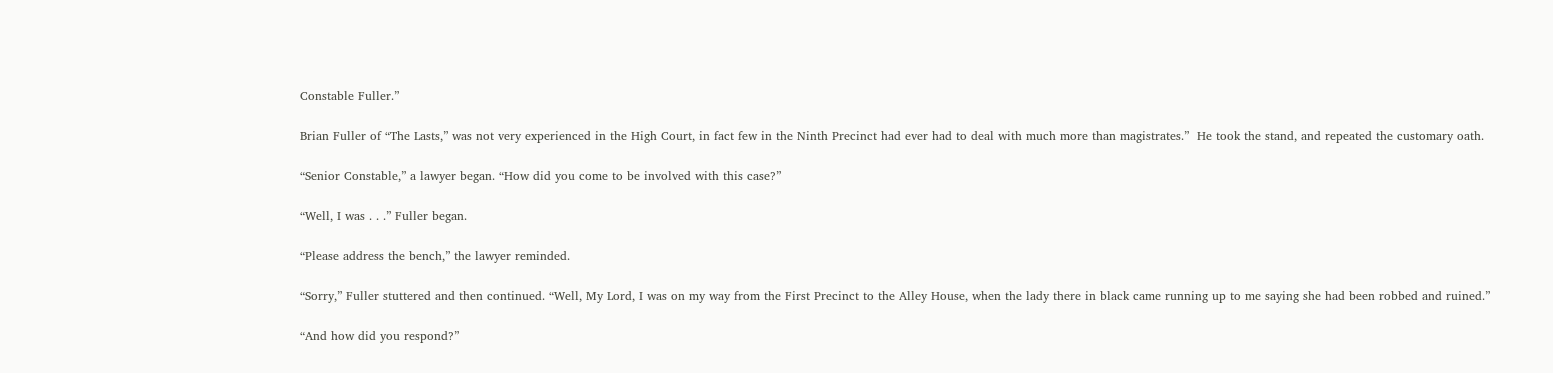Constable Fuller.”

Brian Fuller of “The Lasts,” was not very experienced in the High Court, in fact few in the Ninth Precinct had ever had to deal with much more than magistrates.”  He took the stand, and repeated the customary oath.

“Senior Constable,” a lawyer began. “How did you come to be involved with this case?”

“Well, I was . . .” Fuller began.

“Please address the bench,” the lawyer reminded.

“Sorry,” Fuller stuttered and then continued. “Well, My Lord, I was on my way from the First Precinct to the Alley House, when the lady there in black came running up to me saying she had been robbed and ruined.”

“And how did you respond?”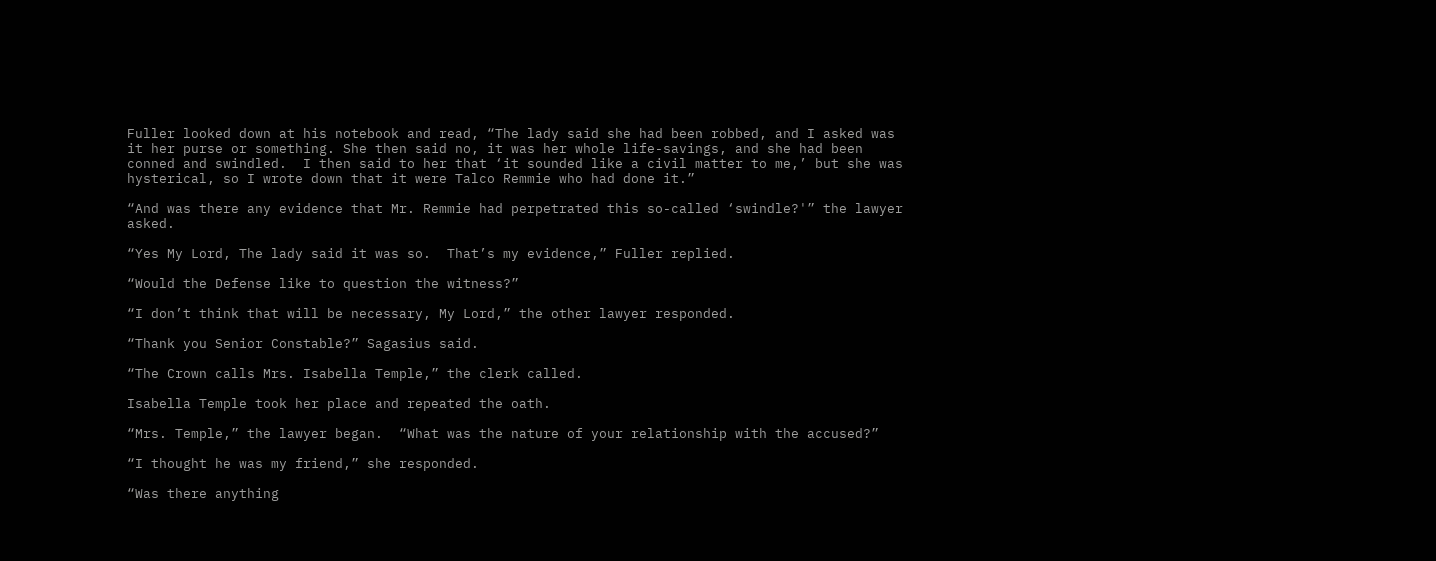Fuller looked down at his notebook and read, “The lady said she had been robbed, and I asked was it her purse or something. She then said no, it was her whole life-savings, and she had been conned and swindled.  I then said to her that ‘it sounded like a civil matter to me,’ but she was hysterical, so I wrote down that it were Talco Remmie who had done it.”

“And was there any evidence that Mr. Remmie had perpetrated this so-called ‘swindle?'” the lawyer asked.

“Yes My Lord, The lady said it was so.  That’s my evidence,” Fuller replied.

“Would the Defense like to question the witness?”

“I don’t think that will be necessary, My Lord,” the other lawyer responded.

“Thank you Senior Constable?” Sagasius said.

“The Crown calls Mrs. Isabella Temple,” the clerk called.

Isabella Temple took her place and repeated the oath.

“Mrs. Temple,” the lawyer began.  “What was the nature of your relationship with the accused?”

“I thought he was my friend,” she responded.

“Was there anything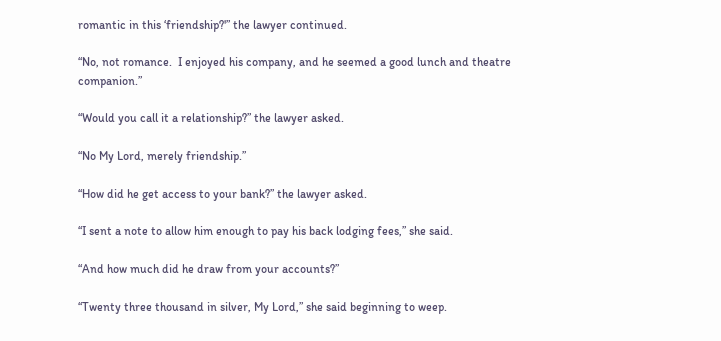romantic in this ‘friendship?'” the lawyer continued.

“No, not romance.  I enjoyed his company, and he seemed a good lunch and theatre companion.”

“Would you call it a relationship?” the lawyer asked.

“No My Lord, merely friendship.”

“How did he get access to your bank?” the lawyer asked.

“I sent a note to allow him enough to pay his back lodging fees,” she said.

“And how much did he draw from your accounts?”

“Twenty three thousand in silver, My Lord,” she said beginning to weep.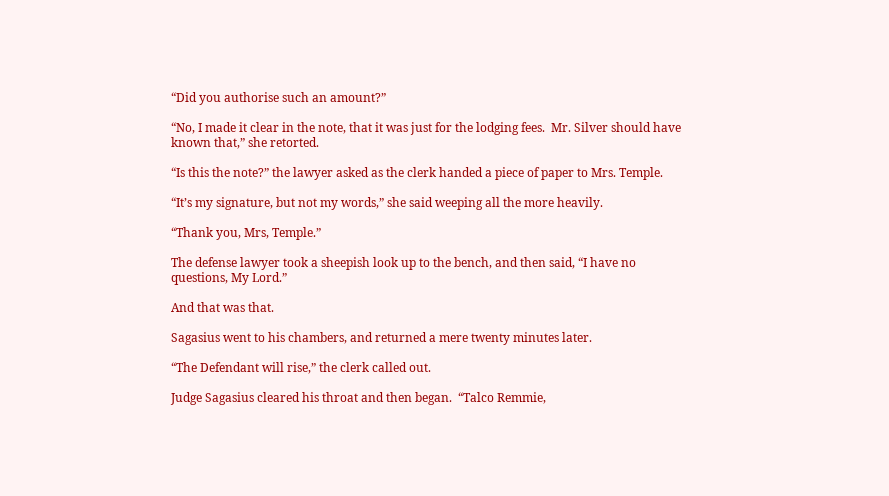“Did you authorise such an amount?”

“No, I made it clear in the note, that it was just for the lodging fees.  Mr. Silver should have known that,” she retorted.

“Is this the note?” the lawyer asked as the clerk handed a piece of paper to Mrs. Temple.

“It’s my signature, but not my words,” she said weeping all the more heavily.

“Thank you, Mrs, Temple.”

The defense lawyer took a sheepish look up to the bench, and then said, “I have no questions, My Lord.”

And that was that.

Sagasius went to his chambers, and returned a mere twenty minutes later.

“The Defendant will rise,” the clerk called out.

Judge Sagasius cleared his throat and then began.  “Talco Remmie,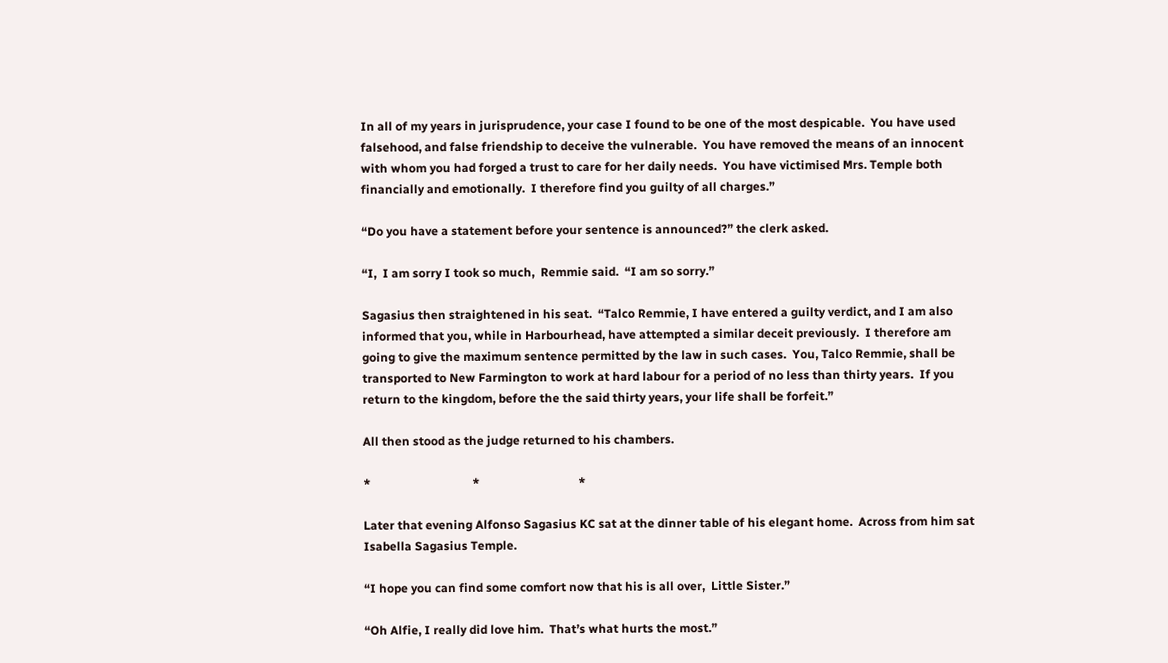In all of my years in jurisprudence, your case I found to be one of the most despicable.  You have used falsehood, and false friendship to deceive the vulnerable.  You have removed the means of an innocent with whom you had forged a trust to care for her daily needs.  You have victimised Mrs. Temple both financially and emotionally.  I therefore find you guilty of all charges.”

“Do you have a statement before your sentence is announced?” the clerk asked.

“I,  I am sorry I took so much,  Remmie said.  “I am so sorry.”

Sagasius then straightened in his seat.  “Talco Remmie, I have entered a guilty verdict, and I am also informed that you, while in Harbourhead, have attempted a similar deceit previously.  I therefore am going to give the maximum sentence permitted by the law in such cases.  You, Talco Remmie, shall be transported to New Farmington to work at hard labour for a period of no less than thirty years.  If you return to the kingdom, before the the said thirty years, your life shall be forfeit.”

All then stood as the judge returned to his chambers.

*                                  *                                 *

Later that evening Alfonso Sagasius KC sat at the dinner table of his elegant home.  Across from him sat Isabella Sagasius Temple.

“I hope you can find some comfort now that his is all over,  Little Sister.”

“Oh Alfie, I really did love him.  That’s what hurts the most.”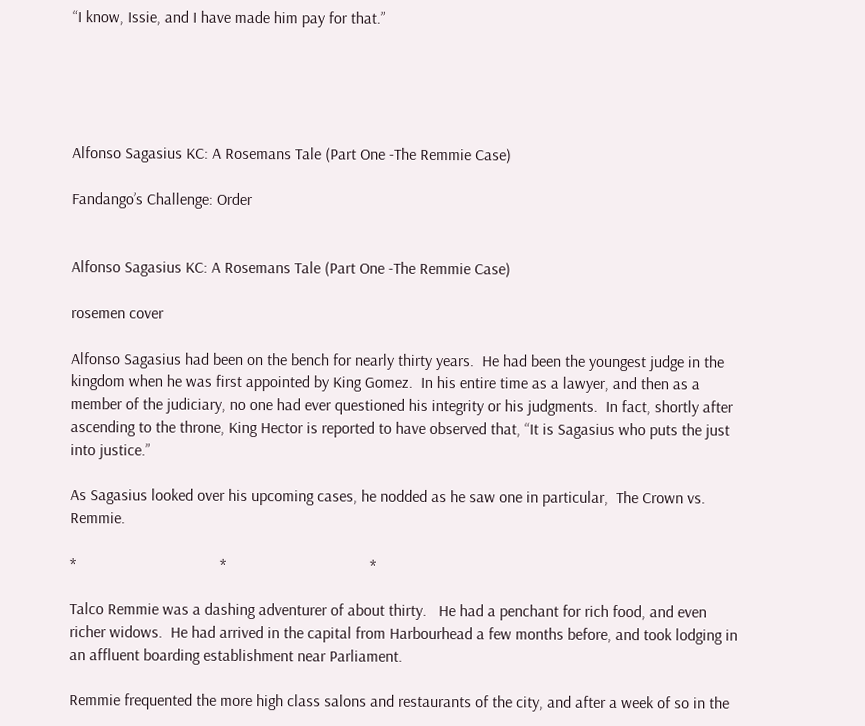“I know, Issie, and I have made him pay for that.”





Alfonso Sagasius KC: A Rosemans Tale (Part One -The Remmie Case)

Fandango’s Challenge: Order


Alfonso Sagasius KC: A Rosemans Tale (Part One -The Remmie Case)

rosemen cover

Alfonso Sagasius had been on the bench for nearly thirty years.  He had been the youngest judge in the kingdom when he was first appointed by King Gomez.  In his entire time as a lawyer, and then as a member of the judiciary, no one had ever questioned his integrity or his judgments.  In fact, shortly after ascending to the throne, King Hector is reported to have observed that, “It is Sagasius who puts the just into justice.”

As Sagasius looked over his upcoming cases, he nodded as he saw one in particular,  The Crown vs. Remmie.

*                                    *                                    *

Talco Remmie was a dashing adventurer of about thirty.   He had a penchant for rich food, and even richer widows.  He had arrived in the capital from Harbourhead a few months before, and took lodging in an affluent boarding establishment near Parliament.

Remmie frequented the more high class salons and restaurants of the city, and after a week of so in the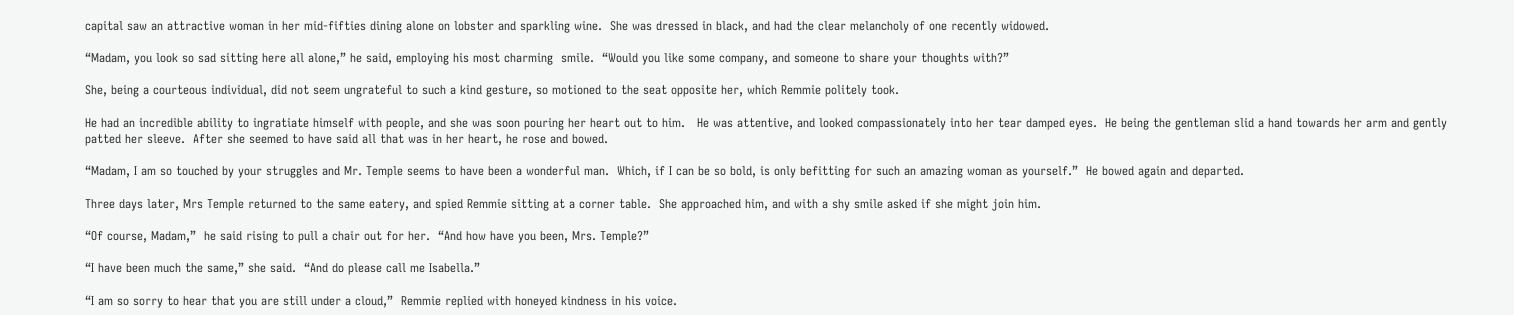capital saw an attractive woman in her mid-fifties dining alone on lobster and sparkling wine.  She was dressed in black, and had the clear melancholy of one recently widowed.

“Madam, you look so sad sitting here all alone,” he said, employing his most charming  smile.  “Would you like some company, and someone to share your thoughts with?”

She, being a courteous individual, did not seem ungrateful to such a kind gesture, so motioned to the seat opposite her, which Remmie politely took.

He had an incredible ability to ingratiate himself with people, and she was soon pouring her heart out to him.   He was attentive, and looked compassionately into her tear damped eyes.  He being the gentleman slid a hand towards her arm and gently patted her sleeve.  After she seemed to have said all that was in her heart, he rose and bowed.

“Madam, I am so touched by your struggles and Mr. Temple seems to have been a wonderful man.  Which, if I can be so bold, is only befitting for such an amazing woman as yourself.”  He bowed again and departed.

Three days later, Mrs Temple returned to the same eatery, and spied Remmie sitting at a corner table.  She approached him, and with a shy smile asked if she might join him.

“Of course, Madam,”  he said rising to pull a chair out for her.  “And how have you been, Mrs. Temple?”

“I have been much the same,” she said.  “And do please call me Isabella.”

“I am so sorry to hear that you are still under a cloud,”  Remmie replied with honeyed kindness in his voice.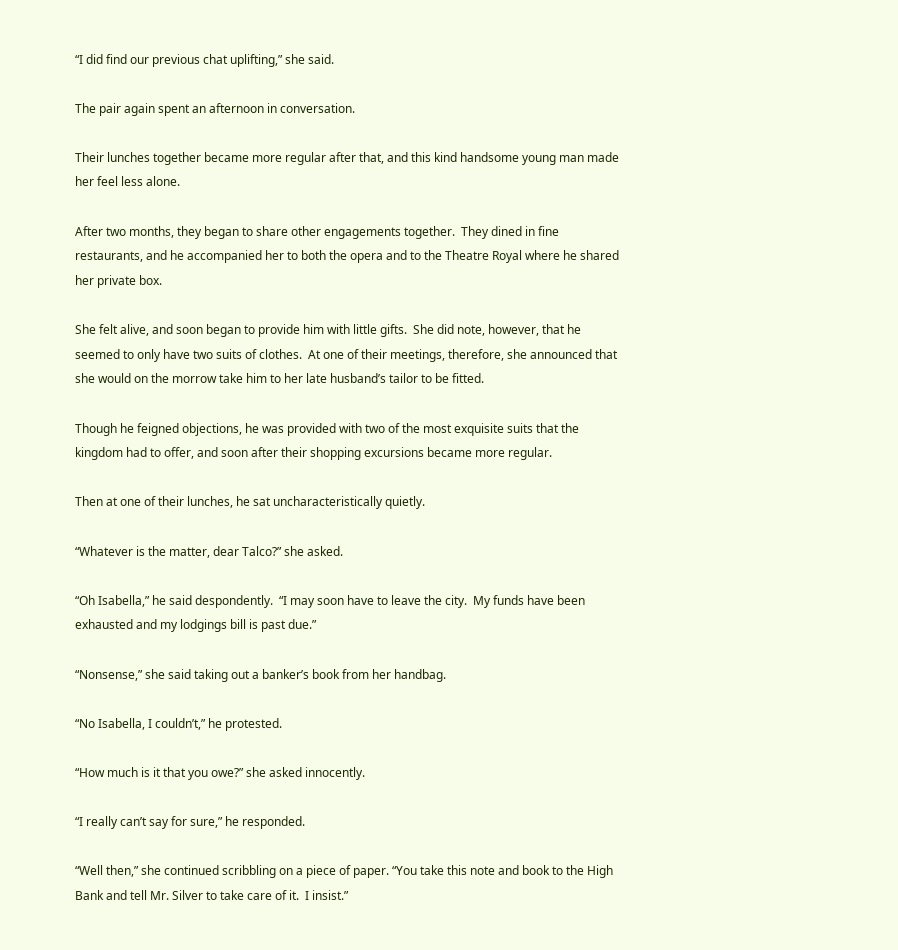“I did find our previous chat uplifting,” she said.

The pair again spent an afternoon in conversation.

Their lunches together became more regular after that, and this kind handsome young man made her feel less alone.

After two months, they began to share other engagements together.  They dined in fine restaurants, and he accompanied her to both the opera and to the Theatre Royal where he shared her private box.

She felt alive, and soon began to provide him with little gifts.  She did note, however, that he seemed to only have two suits of clothes.  At one of their meetings, therefore, she announced that she would on the morrow take him to her late husband’s tailor to be fitted.

Though he feigned objections, he was provided with two of the most exquisite suits that the kingdom had to offer, and soon after their shopping excursions became more regular.

Then at one of their lunches, he sat uncharacteristically quietly.

“Whatever is the matter, dear Talco?” she asked.

“Oh Isabella,” he said despondently.  “I may soon have to leave the city.  My funds have been exhausted and my lodgings bill is past due.”

“Nonsense,” she said taking out a banker’s book from her handbag.

“No Isabella, I couldn’t,” he protested.

“How much is it that you owe?” she asked innocently.

“I really can’t say for sure,” he responded.

“Well then,” she continued scribbling on a piece of paper. “You take this note and book to the High Bank and tell Mr. Silver to take care of it.  I insist.”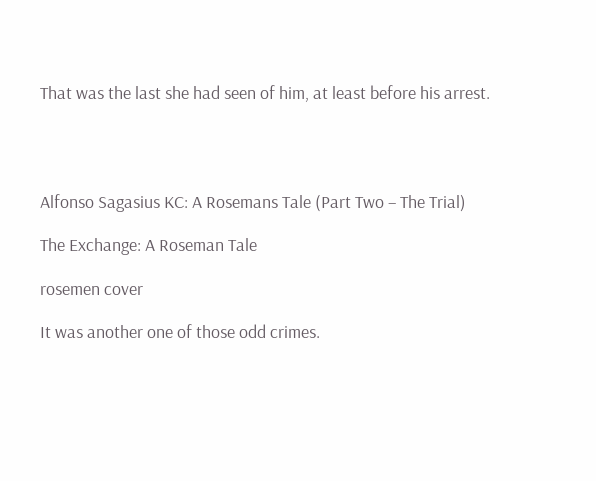That was the last she had seen of him, at least before his arrest.




Alfonso Sagasius KC: A Rosemans Tale (Part Two – The Trial)

The Exchange: A Roseman Tale

rosemen cover

It was another one of those odd crimes.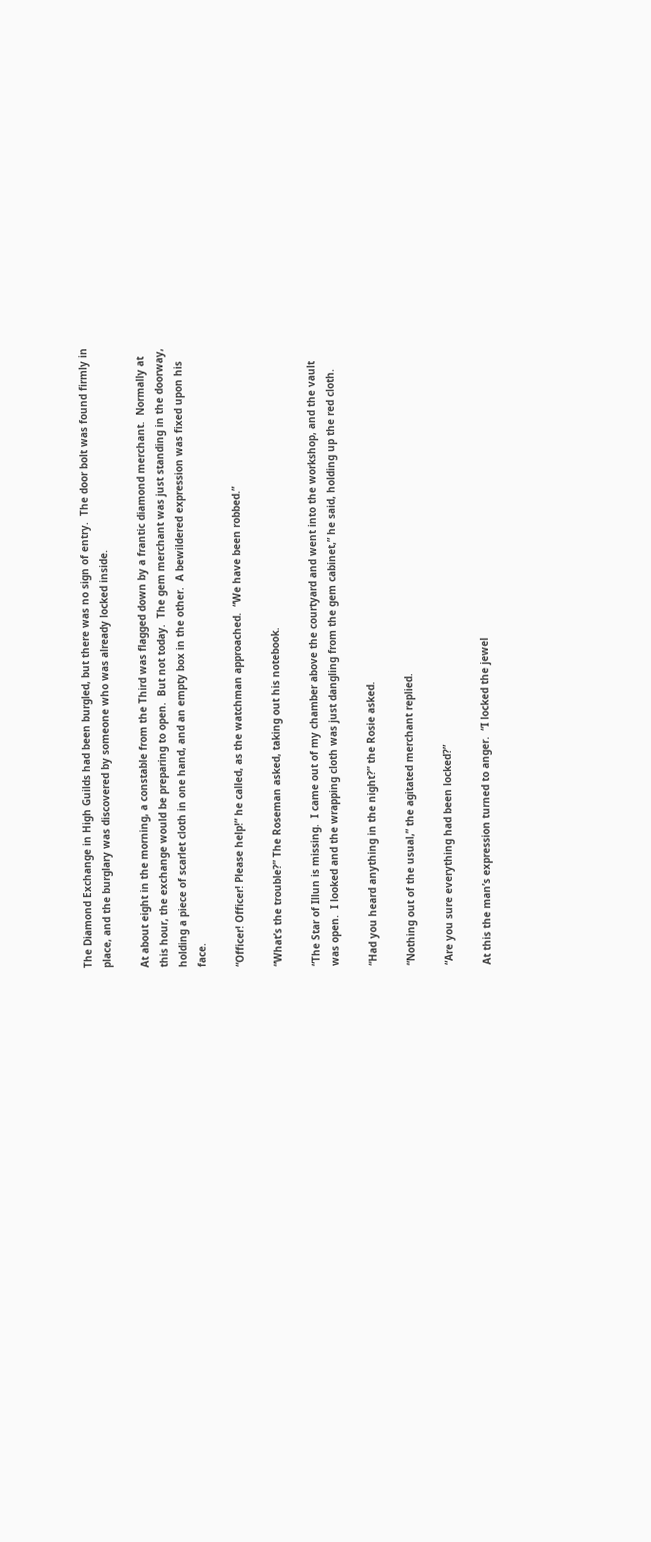The Diamond Exchange in High Guilds had been burgled, but there was no sign of entry.  The door bolt was found firmly in place, and the burglary was discovered by someone who was already locked inside.

At about eight in the morning, a constable from the Third was flagged down by a frantic diamond merchant.  Normally at this hour, the exchange would be preparing to open.  But not today.  The gem merchant was just standing in the doorway,  holding a piece of scarlet cloth in one hand, and an empty box in the other.  A bewildered expression was fixed upon his face.

“Officer! Officer! Please help!” he called, as the watchman approached.  “We have been robbed.”

“What’s the trouble?” The Roseman asked, taking out his notebook.

“The Star of Illun is missing.  I came out of my chamber above the courtyard and went into the workshop, and the vault was open.  I looked and the wrapping cloth was just dangling from the gem cabinet,” he said, holding up the red cloth.

“Had you heard anything in the night?” the Rosie asked.

“Nothing out of the usual,” the agitated merchant replied.

“Are you sure everything had been locked?”

At this the man’s expression turned to anger.  “I locked the jewel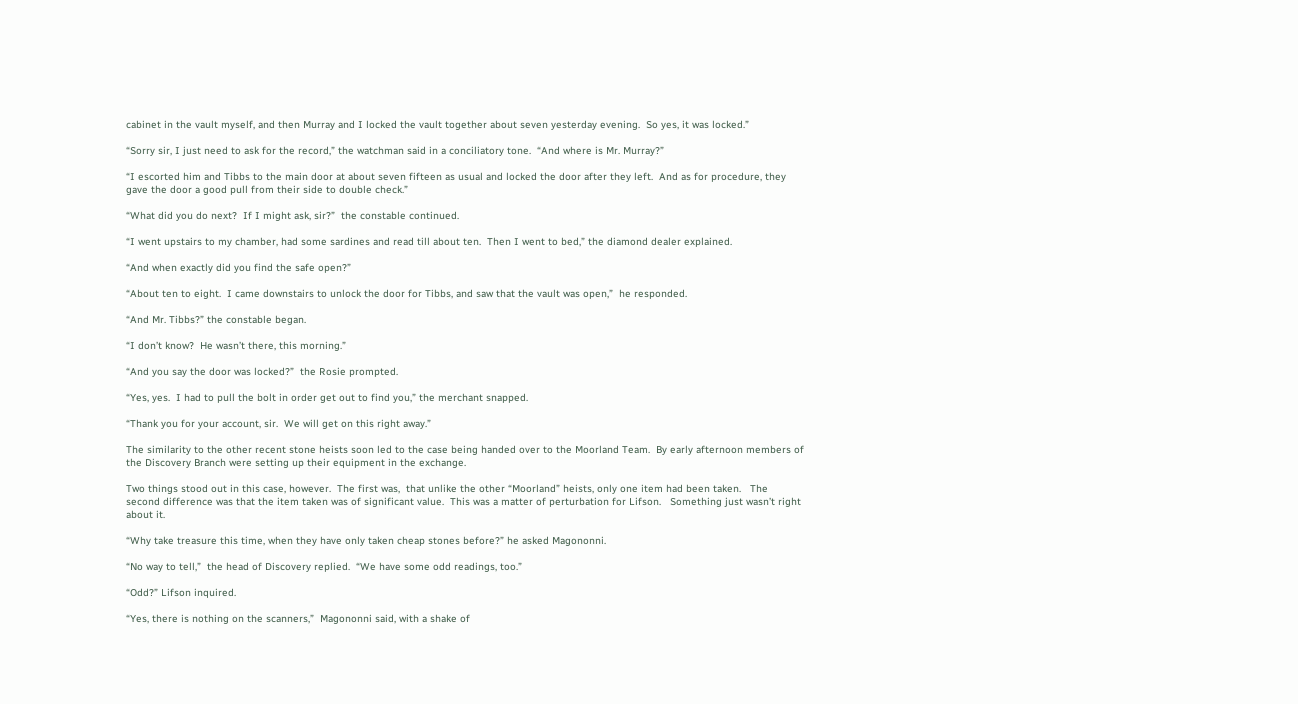cabinet in the vault myself, and then Murray and I locked the vault together about seven yesterday evening.  So yes, it was locked.”

“Sorry sir, I just need to ask for the record,” the watchman said in a conciliatory tone.  “And where is Mr. Murray?”

“I escorted him and Tibbs to the main door at about seven fifteen as usual and locked the door after they left.  And as for procedure, they gave the door a good pull from their side to double check.”

“What did you do next?  If I might ask, sir?”  the constable continued.

“I went upstairs to my chamber, had some sardines and read till about ten.  Then I went to bed,” the diamond dealer explained.

“And when exactly did you find the safe open?”

“About ten to eight.  I came downstairs to unlock the door for Tibbs, and saw that the vault was open,”  he responded.

“And Mr. Tibbs?” the constable began.

“I don’t know?  He wasn’t there, this morning.”

“And you say the door was locked?”  the Rosie prompted.

“Yes, yes.  I had to pull the bolt in order get out to find you,” the merchant snapped.

“Thank you for your account, sir.  We will get on this right away.”

The similarity to the other recent stone heists soon led to the case being handed over to the Moorland Team.  By early afternoon members of the Discovery Branch were setting up their equipment in the exchange.

Two things stood out in this case, however.  The first was,  that unlike the other “Moorland” heists, only one item had been taken.   The second difference was that the item taken was of significant value.  This was a matter of perturbation for Lifson.   Something just wasn’t right about it.

“Why take treasure this time, when they have only taken cheap stones before?” he asked Magononni.

“No way to tell,”  the head of Discovery replied.  “We have some odd readings, too.”

“Odd?” Lifson inquired.

“Yes, there is nothing on the scanners,”  Magononni said, with a shake of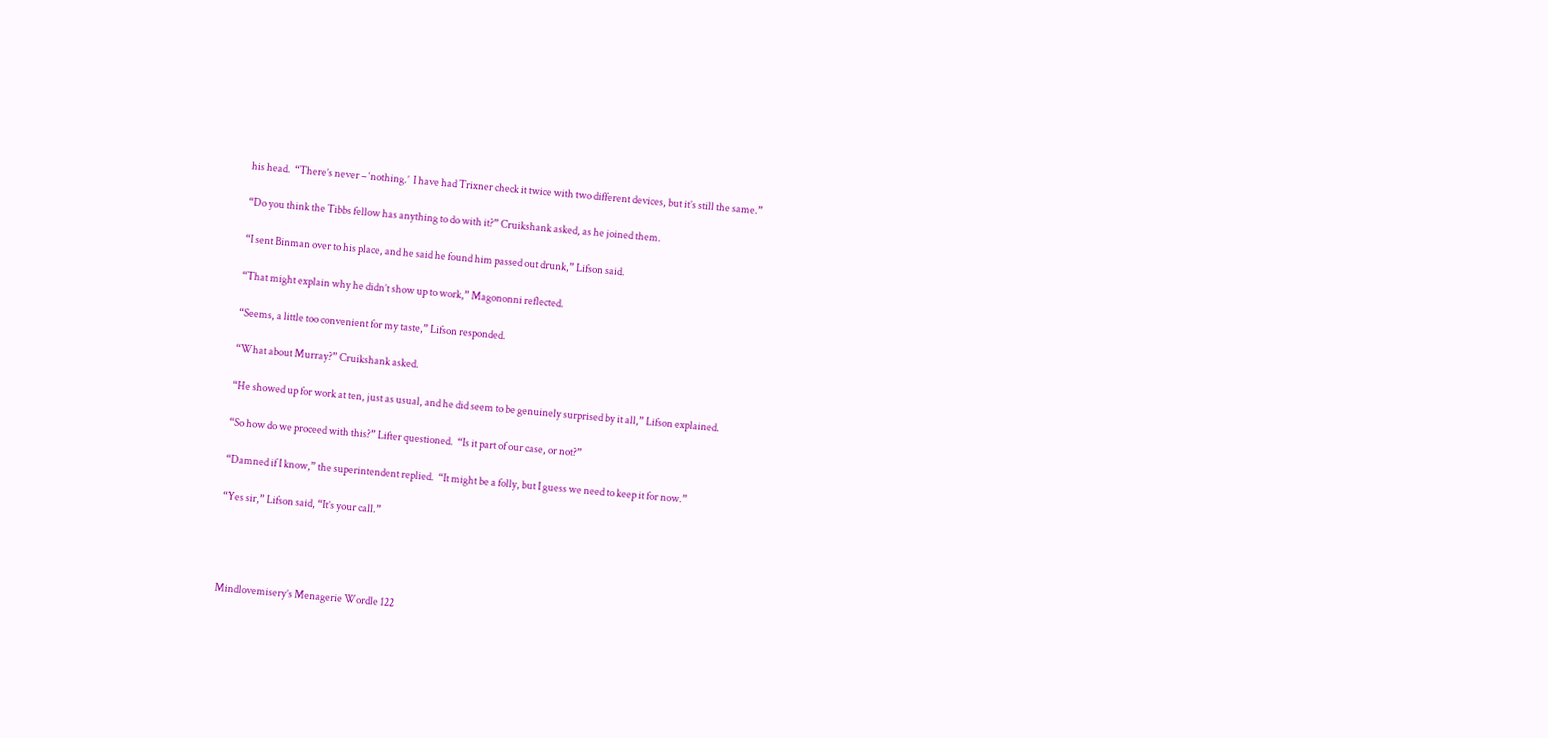his head.  “There’s never – ‘nothing.’  I have had Trixner check it twice with two different devices, but it’s still the same.”

“Do you think the Tibbs fellow has anything to do with it?” Cruikshank asked, as he joined them.

“I sent Binman over to his place, and he said he found him passed out drunk,” Lifson said.

“That might explain why he didn’t show up to work,” Magononni reflected.

“Seems, a little too convenient for my taste,” Lifson responded.

“What about Murray?” Cruikshank asked.

“He showed up for work at ten, just as usual, and he did seem to be genuinely surprised by it all,” Lifson explained.

“So how do we proceed with this?” Lifter questioned.  “Is it part of our case, or not?”

“Damned if I know,” the superintendent replied.  “It might be a folly, but I guess we need to keep it for now.”

“Yes sir,” Lifson said, “It’s your call.”




Mindlovemisery’s Menagerie Wordle 122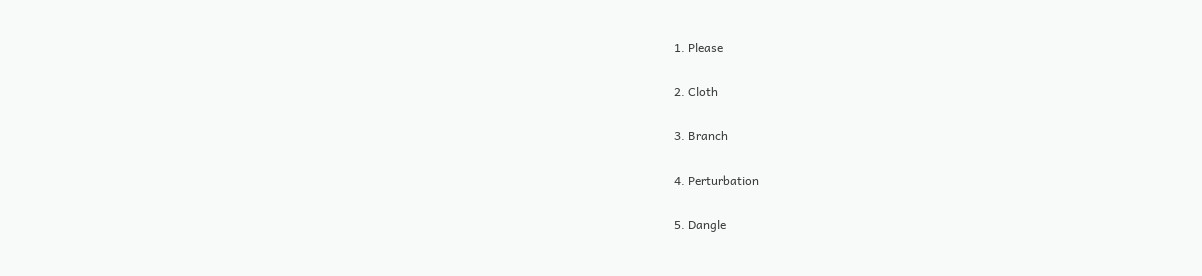1. Please

2. Cloth

3. Branch

4. Perturbation

5. Dangle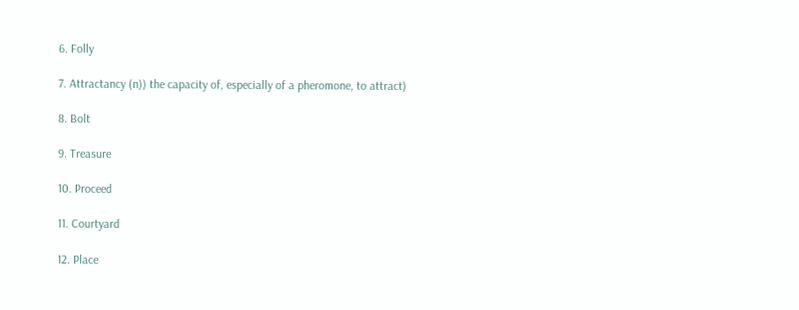6. Folly

7. Attractancy (n)) the capacity of, especially of a pheromone, to attract)

8. Bolt

9. Treasure

10. Proceed

11. Courtyard

12. Place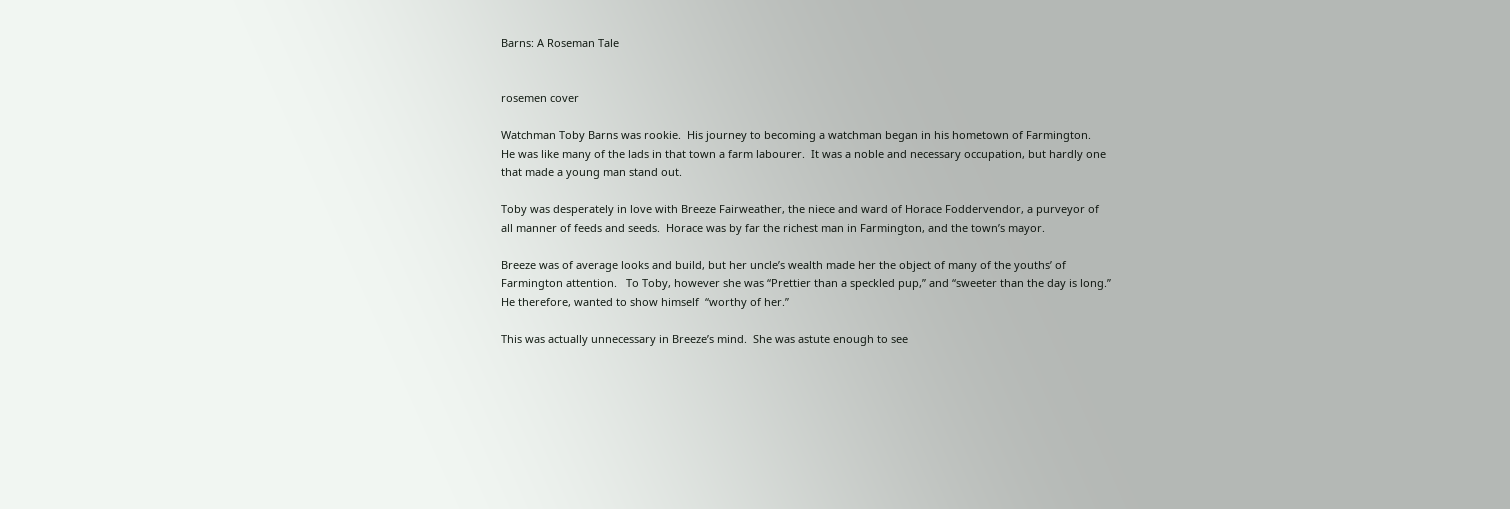Barns: A Roseman Tale


rosemen cover

Watchman Toby Barns was rookie.  His journey to becoming a watchman began in his hometown of Farmington.   He was like many of the lads in that town a farm labourer.  It was a noble and necessary occupation, but hardly one that made a young man stand out.

Toby was desperately in love with Breeze Fairweather, the niece and ward of Horace Foddervendor, a purveyor of all manner of feeds and seeds.  Horace was by far the richest man in Farmington, and the town’s mayor.

Breeze was of average looks and build, but her uncle’s wealth made her the object of many of the youths’ of Farmington attention.   To Toby, however she was “Prettier than a speckled pup,” and “sweeter than the day is long.”  He therefore, wanted to show himself  “worthy of her.”

This was actually unnecessary in Breeze’s mind.  She was astute enough to see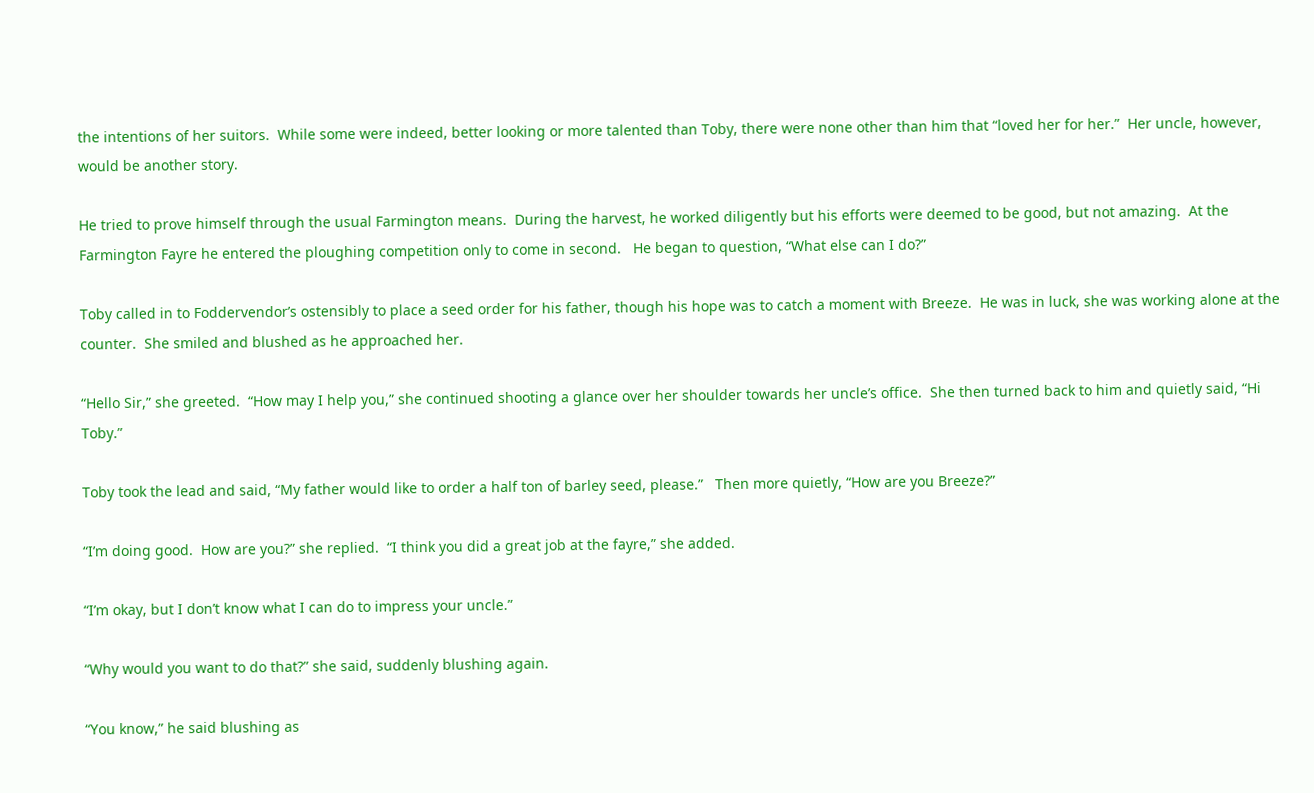the intentions of her suitors.  While some were indeed, better looking or more talented than Toby, there were none other than him that “loved her for her.”  Her uncle, however, would be another story.

He tried to prove himself through the usual Farmington means.  During the harvest, he worked diligently but his efforts were deemed to be good, but not amazing.  At the Farmington Fayre he entered the ploughing competition only to come in second.   He began to question, “What else can I do?”

Toby called in to Foddervendor’s ostensibly to place a seed order for his father, though his hope was to catch a moment with Breeze.  He was in luck, she was working alone at the counter.  She smiled and blushed as he approached her.

“Hello Sir,” she greeted.  “How may I help you,” she continued shooting a glance over her shoulder towards her uncle’s office.  She then turned back to him and quietly said, “Hi Toby.”

Toby took the lead and said, “My father would like to order a half ton of barley seed, please.”   Then more quietly, “How are you Breeze?”

“I’m doing good.  How are you?” she replied.  “I think you did a great job at the fayre,” she added.

“I’m okay, but I don’t know what I can do to impress your uncle.”

“Why would you want to do that?” she said, suddenly blushing again.

“You know,” he said blushing as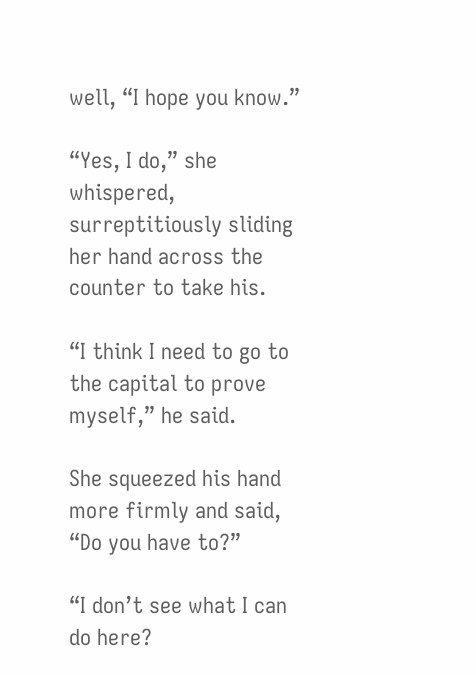well, “I hope you know.”

“Yes, I do,” she whispered,  surreptitiously sliding her hand across the counter to take his.

“I think I need to go to the capital to prove myself,” he said.

She squeezed his hand more firmly and said, “Do you have to?”

“I don’t see what I can do here?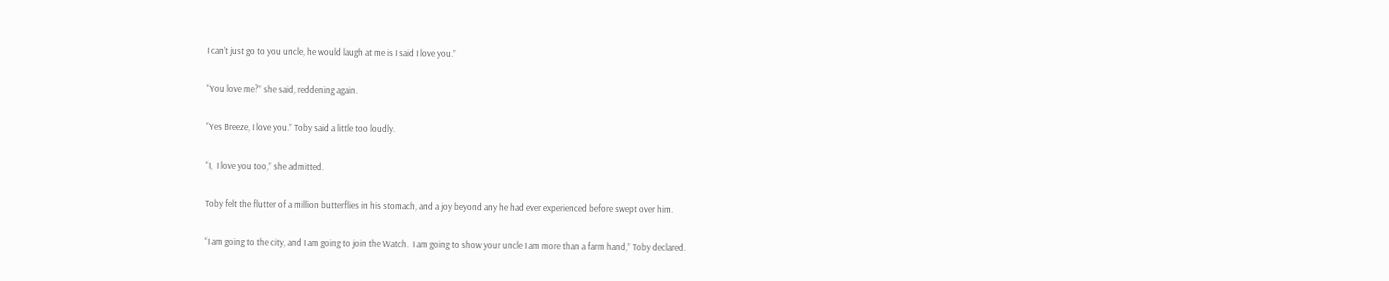I can’t just go to you uncle, he would laugh at me is I said I love you.”

“You love me?” she said, reddening again.

“Yes Breeze, I love you.” Toby said a little too loudly.

“I,  I love you too,” she admitted.

Toby felt the flutter of a million butterflies in his stomach, and a joy beyond any he had ever experienced before swept over him.

“I am going to the city, and I am going to join the Watch.  I am going to show your uncle I am more than a farm hand,” Toby declared.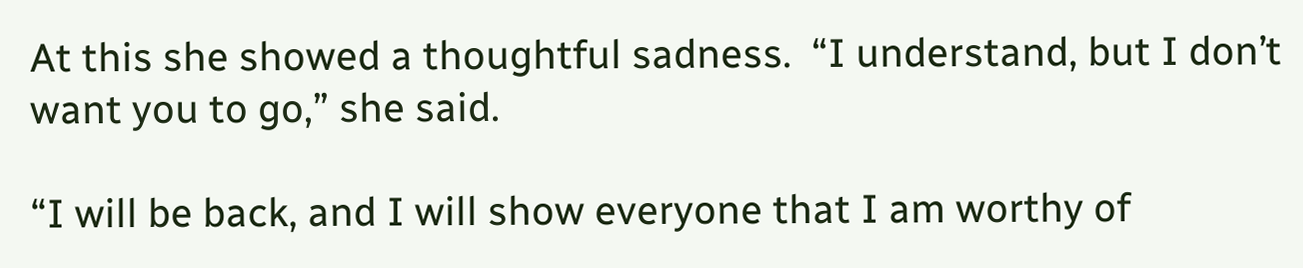At this she showed a thoughtful sadness.  “I understand, but I don’t want you to go,” she said.

“I will be back, and I will show everyone that I am worthy of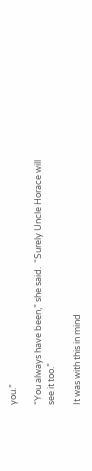you.”

“You always have been,” she said.  “Surely Uncle Horace will see it too.”

It was with this in mind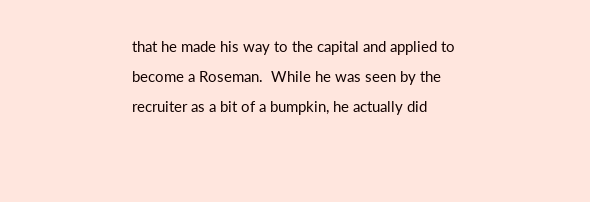that he made his way to the capital and applied to become a Roseman.  While he was seen by the recruiter as a bit of a bumpkin, he actually did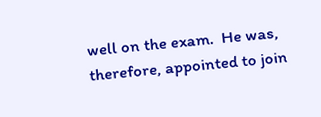well on the exam.  He was, therefore, appointed to join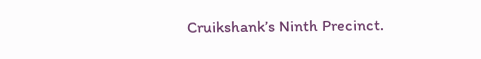Cruikshank’s Ninth Precinct.